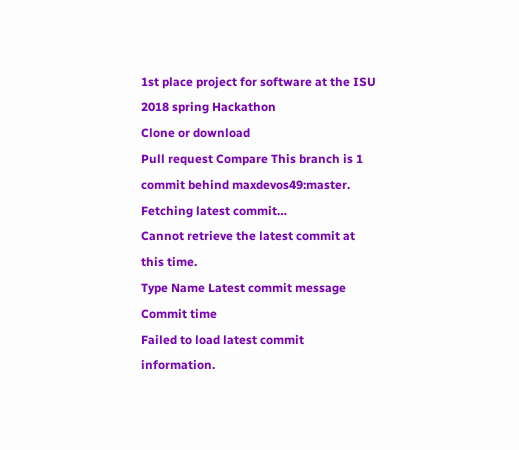1st place project for software at the ISU 2018 spring Hackathon
Clone or download
Pull request Compare This branch is 1 commit behind maxdevos49:master.
Fetching latest commit…
Cannot retrieve the latest commit at this time.
Type Name Latest commit message Commit time
Failed to load latest commit information.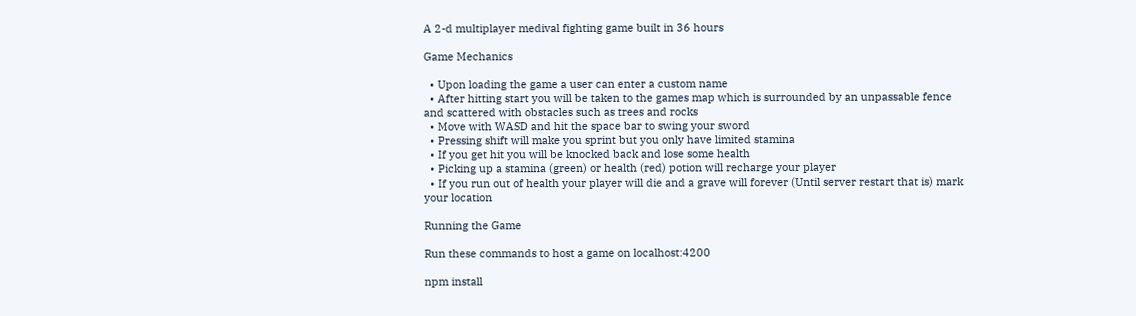A 2-d multiplayer medival fighting game built in 36 hours

Game Mechanics

  • Upon loading the game a user can enter a custom name
  • After hitting start you will be taken to the games map which is surrounded by an unpassable fence and scattered with obstacles such as trees and rocks
  • Move with WASD and hit the space bar to swing your sword
  • Pressing shift will make you sprint but you only have limited stamina
  • If you get hit you will be knocked back and lose some health
  • Picking up a stamina (green) or health (red) potion will recharge your player
  • If you run out of health your player will die and a grave will forever (Until server restart that is) mark your location

Running the Game

Run these commands to host a game on localhost:4200

npm install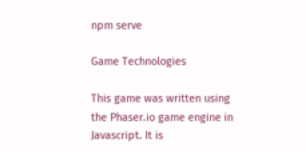npm serve

Game Technologies

This game was written using the Phaser.io game engine in Javascript. It is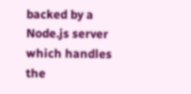backed by a Node.js server which handles the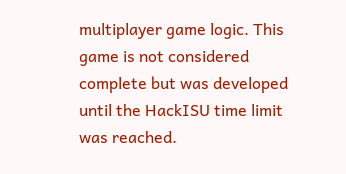multiplayer game logic. This game is not considered complete but was developed until the HackISU time limit was reached.